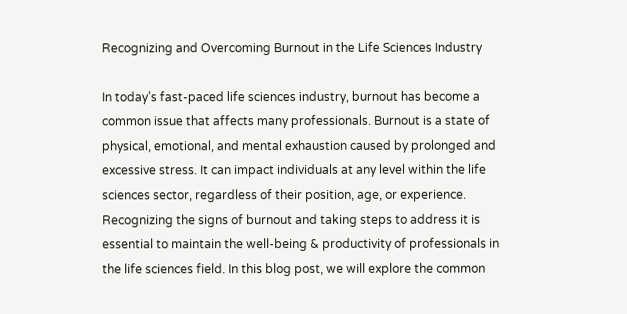Recognizing and Overcoming Burnout in the Life Sciences Industry

In today’s fast-paced life sciences industry, burnout has become a common issue that affects many professionals. Burnout is a state of physical, emotional, and mental exhaustion caused by prolonged and excessive stress. It can impact individuals at any level within the life sciences sector, regardless of their position, age, or experience. Recognizing the signs of burnout and taking steps to address it is essential to maintain the well-being & productivity of professionals in the life sciences field. In this blog post, we will explore the common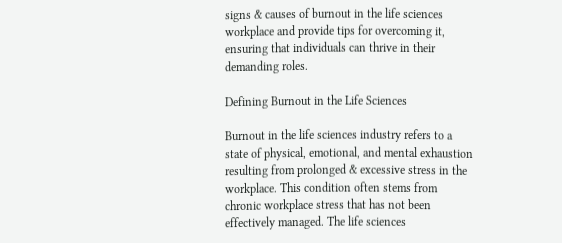signs & causes of burnout in the life sciences workplace and provide tips for overcoming it, ensuring that individuals can thrive in their demanding roles.

Defining Burnout in the Life Sciences

Burnout in the life sciences industry refers to a state of physical, emotional, and mental exhaustion resulting from prolonged & excessive stress in the workplace. This condition often stems from chronic workplace stress that has not been effectively managed. The life sciences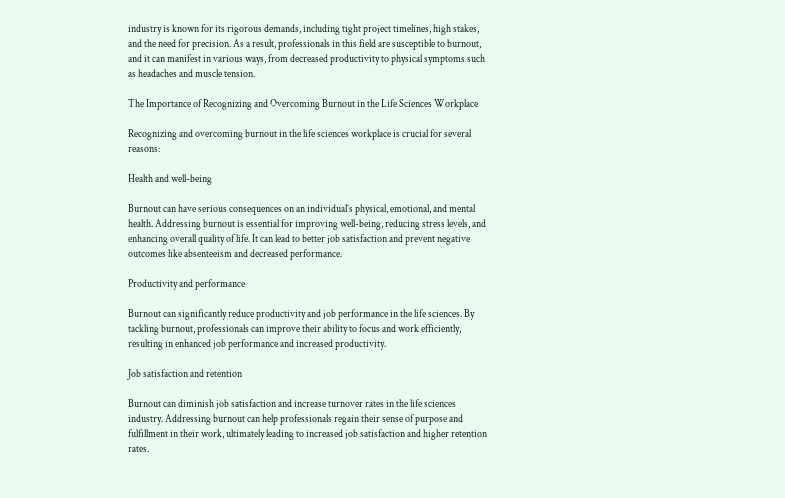industry is known for its rigorous demands, including tight project timelines, high stakes, and the need for precision. As a result, professionals in this field are susceptible to burnout, and it can manifest in various ways, from decreased productivity to physical symptoms such as headaches and muscle tension.

The Importance of Recognizing and Overcoming Burnout in the Life Sciences Workplace

Recognizing and overcoming burnout in the life sciences workplace is crucial for several reasons:

Health and well-being

Burnout can have serious consequences on an individual’s physical, emotional, and mental health. Addressing burnout is essential for improving well-being, reducing stress levels, and enhancing overall quality of life. It can lead to better job satisfaction and prevent negative outcomes like absenteeism and decreased performance.

Productivity and performance

Burnout can significantly reduce productivity and job performance in the life sciences. By tackling burnout, professionals can improve their ability to focus and work efficiently, resulting in enhanced job performance and increased productivity.

Job satisfaction and retention

Burnout can diminish job satisfaction and increase turnover rates in the life sciences industry. Addressing burnout can help professionals regain their sense of purpose and fulfillment in their work, ultimately leading to increased job satisfaction and higher retention rates.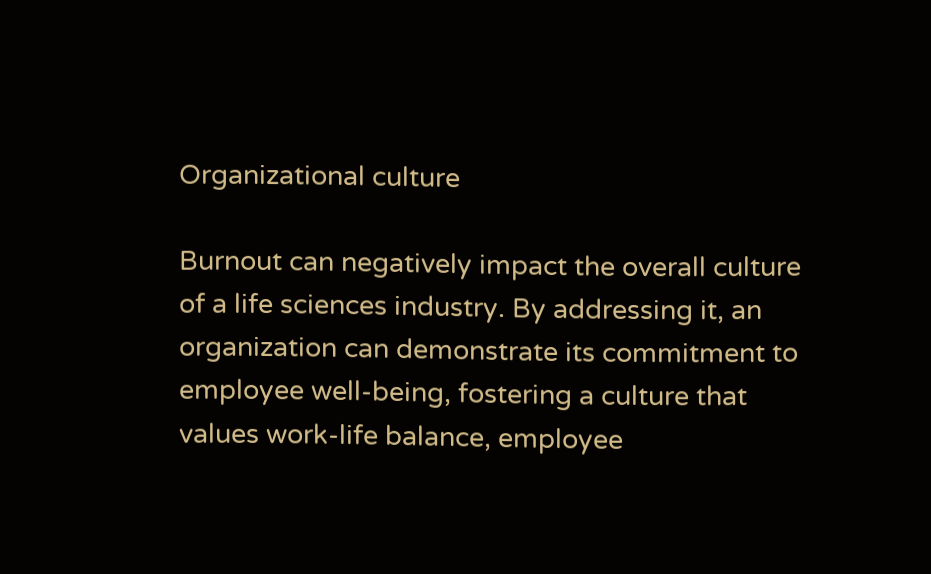Organizational culture

Burnout can negatively impact the overall culture of a life sciences industry. By addressing it, an organization can demonstrate its commitment to employee well-being, fostering a culture that values work-life balance, employee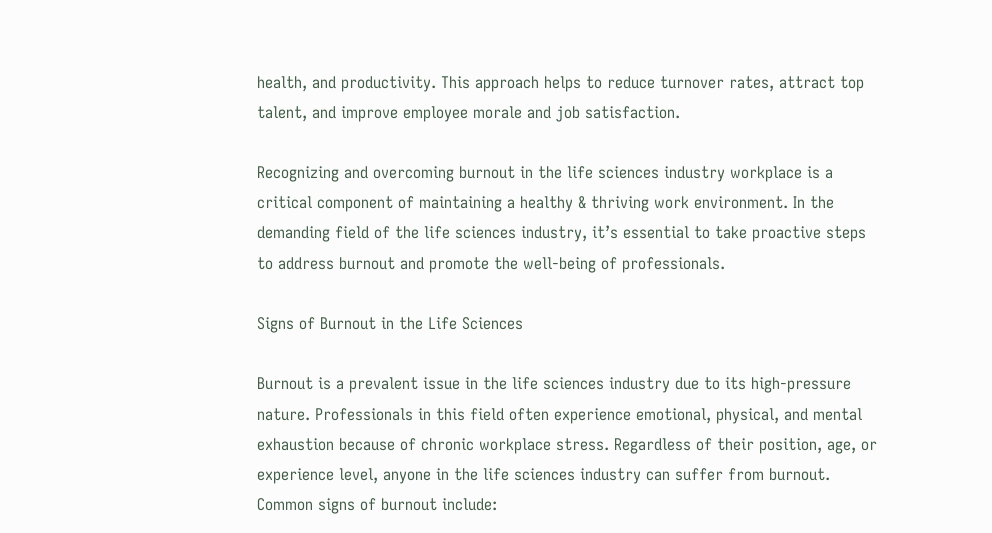health, and productivity. This approach helps to reduce turnover rates, attract top talent, and improve employee morale and job satisfaction.

Recognizing and overcoming burnout in the life sciences industry workplace is a critical component of maintaining a healthy & thriving work environment. In the demanding field of the life sciences industry, it’s essential to take proactive steps to address burnout and promote the well-being of professionals.

Signs of Burnout in the Life Sciences

Burnout is a prevalent issue in the life sciences industry due to its high-pressure nature. Professionals in this field often experience emotional, physical, and mental exhaustion because of chronic workplace stress. Regardless of their position, age, or experience level, anyone in the life sciences industry can suffer from burnout. Common signs of burnout include: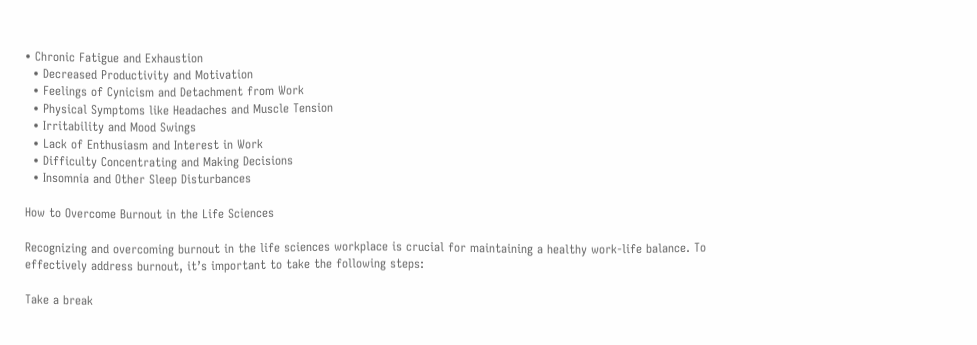• Chronic Fatigue and Exhaustion
  • Decreased Productivity and Motivation
  • Feelings of Cynicism and Detachment from Work
  • Physical Symptoms like Headaches and Muscle Tension
  • Irritability and Mood Swings
  • Lack of Enthusiasm and Interest in Work
  • Difficulty Concentrating and Making Decisions
  • Insomnia and Other Sleep Disturbances

How to Overcome Burnout in the Life Sciences

Recognizing and overcoming burnout in the life sciences workplace is crucial for maintaining a healthy work-life balance. To effectively address burnout, it’s important to take the following steps:

Take a break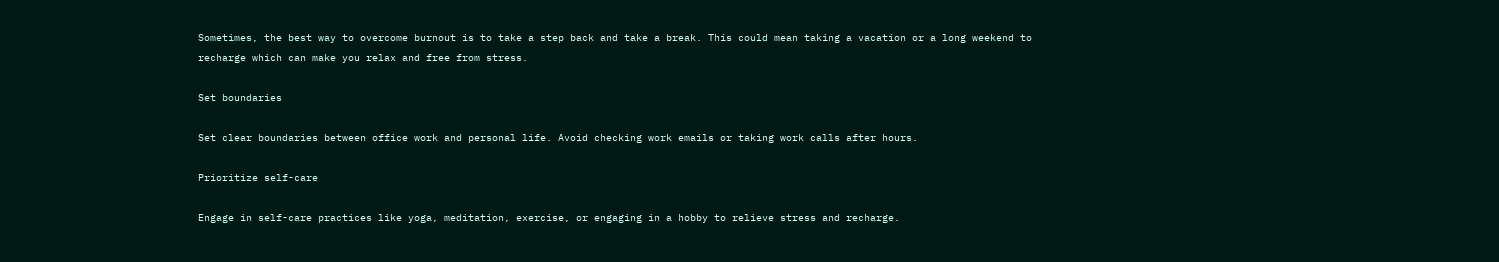Sometimes, the best way to overcome burnout is to take a step back and take a break. This could mean taking a vacation or a long weekend to recharge which can make you relax and free from stress.

Set boundaries

Set clear boundaries between office work and personal life. Avoid checking work emails or taking work calls after hours.

Prioritize self-care

Engage in self-care practices like yoga, meditation, exercise, or engaging in a hobby to relieve stress and recharge.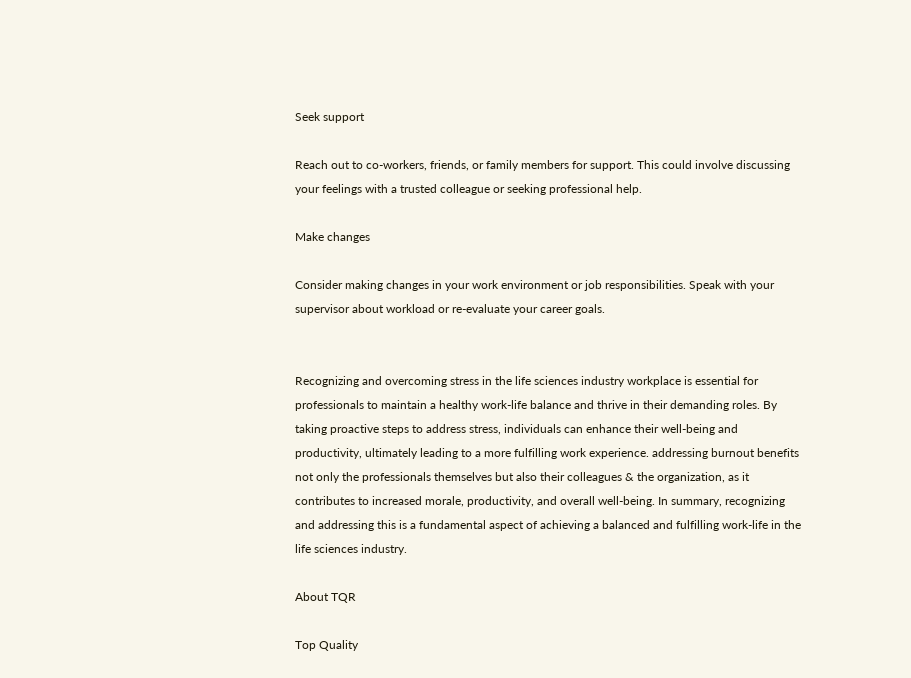Seek support

Reach out to co-workers, friends, or family members for support. This could involve discussing your feelings with a trusted colleague or seeking professional help.

Make changes

Consider making changes in your work environment or job responsibilities. Speak with your supervisor about workload or re-evaluate your career goals.


Recognizing and overcoming stress in the life sciences industry workplace is essential for professionals to maintain a healthy work-life balance and thrive in their demanding roles. By taking proactive steps to address stress, individuals can enhance their well-being and productivity, ultimately leading to a more fulfilling work experience. addressing burnout benefits not only the professionals themselves but also their colleagues & the organization, as it contributes to increased morale, productivity, and overall well-being. In summary, recognizing and addressing this is a fundamental aspect of achieving a balanced and fulfilling work-life in the life sciences industry.

About TQR

Top Quality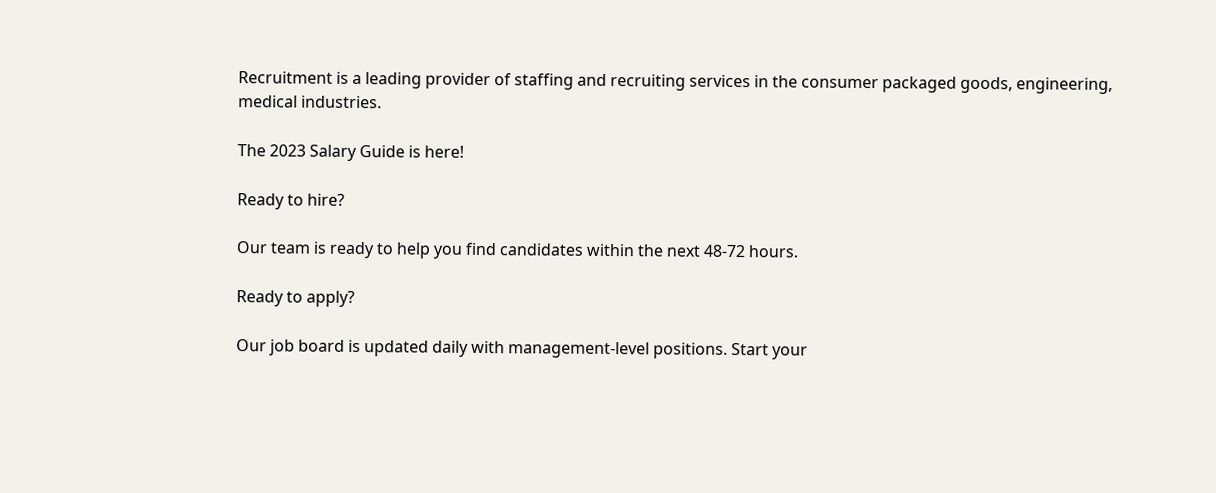Recruitment is a leading provider of staffing and recruiting services in the consumer packaged goods, engineering, medical industries.

The 2023 Salary Guide is here!

Ready to hire?

Our team is ready to help you find candidates within the next 48-72 hours.

Ready to apply?

Our job board is updated daily with management-level positions. Start your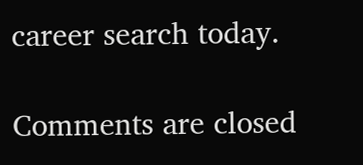career search today.

Comments are closed